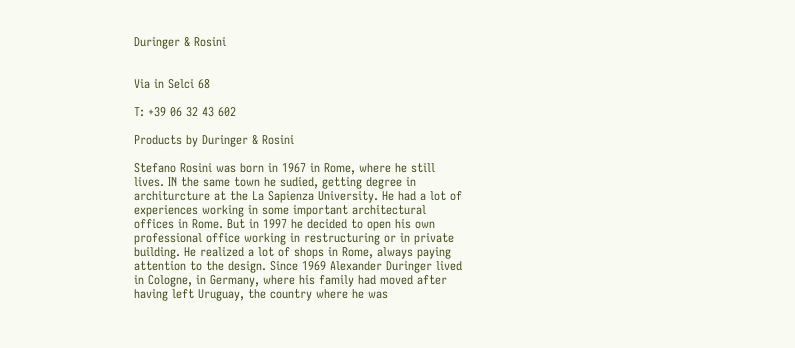Duringer & Rosini


Via in Selci 68

T: +39 06 32 43 602

Products by Duringer & Rosini

Stefano Rosini was born in 1967 in Rome, where he still lives. IN the same town he sudied, getting degree in architurcture at the La Sapienza University. He had a lot of experiences working in some important architectural offices in Rome. But in 1997 he decided to open his own professional office working in restructuring or in private building. He realized a lot of shops in Rome, always paying attention to the design. Since 1969 Alexander Duringer lived in Cologne, in Germany, where his family had moved after having left Uruguay, the country where he was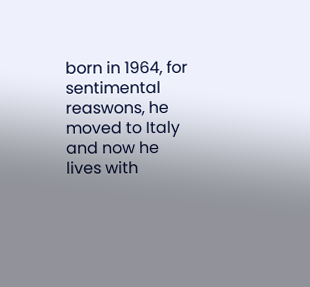born in 1964, for sentimental reaswons, he moved to Italy and now he lives with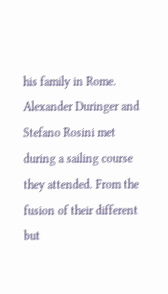his family in Rome. Alexander Duringer and Stefano Rosini met during a sailing course they attended. From the fusion of their different but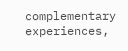complementary experiences,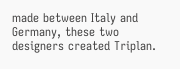made between Italy and Germany, these two designers created Triplan.